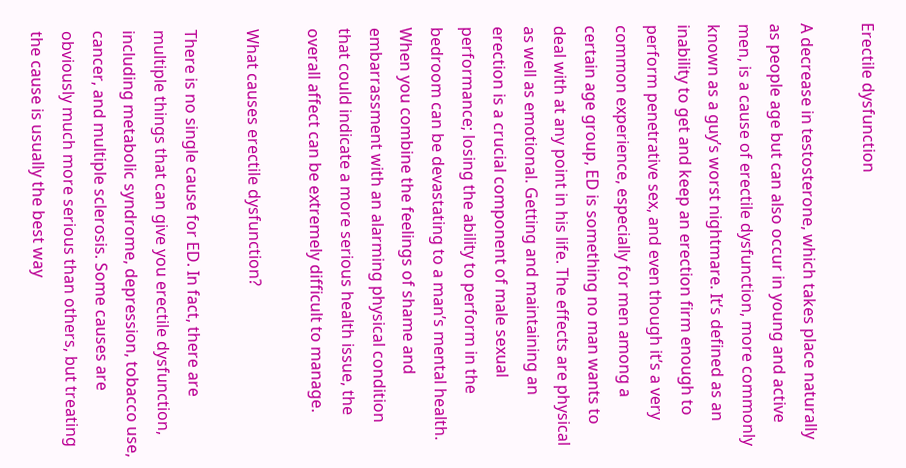Erectile dysfunction

A decrease in testosterone, which takes place naturally as people age but can also occur in young and active men, is a cause of erectile dysfunction, more commonly known as a guy’s worst nightmare. It’s defined as an inability to get and keep an erection firm enough to perform penetrative sex, and even though it’s a very common experience, especially for men among a certain age group, ED is something no man wants to deal with at any point in his life. The effects are physical as well as emotional. Getting and maintaining an erection is a crucial component of male sexual performance; losing the ability to perform in the bedroom can be devastating to a man’s mental health. When you combine the feelings of shame and embarrassment with an alarming physical condition that could indicate a more serious health issue, the overall affect can be extremely difficult to manage.

What causes erectile dysfunction?

There is no single cause for ED. In fact, there are multiple things that can give you erectile dysfunction, including metabolic syndrome, depression, tobacco use, cancer, and multiple sclerosis. Some causes are obviously much more serious than others, but treating the cause is usually the best way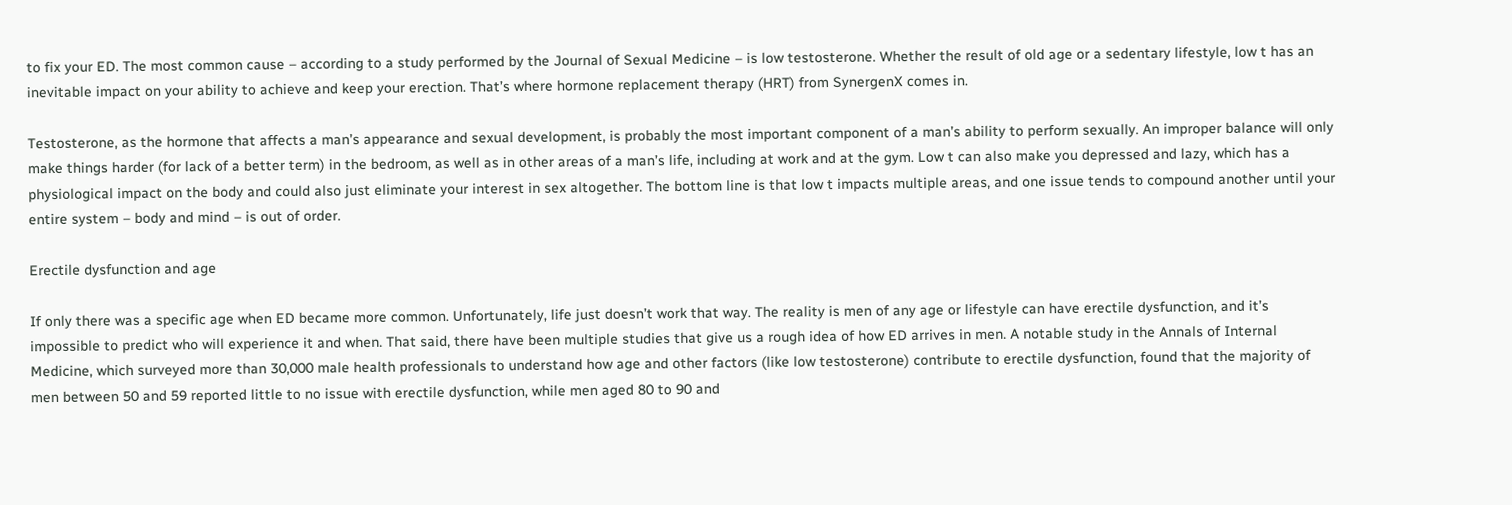to fix your ED. The most common cause – according to a study performed by the Journal of Sexual Medicine – is low testosterone. Whether the result of old age or a sedentary lifestyle, low t has an inevitable impact on your ability to achieve and keep your erection. That’s where hormone replacement therapy (HRT) from SynergenX comes in.

Testosterone, as the hormone that affects a man’s appearance and sexual development, is probably the most important component of a man’s ability to perform sexually. An improper balance will only make things harder (for lack of a better term) in the bedroom, as well as in other areas of a man’s life, including at work and at the gym. Low t can also make you depressed and lazy, which has a physiological impact on the body and could also just eliminate your interest in sex altogether. The bottom line is that low t impacts multiple areas, and one issue tends to compound another until your entire system – body and mind – is out of order.

Erectile dysfunction and age

If only there was a specific age when ED became more common. Unfortunately, life just doesn’t work that way. The reality is men of any age or lifestyle can have erectile dysfunction, and it’s impossible to predict who will experience it and when. That said, there have been multiple studies that give us a rough idea of how ED arrives in men. A notable study in the Annals of Internal Medicine, which surveyed more than 30,000 male health professionals to understand how age and other factors (like low testosterone) contribute to erectile dysfunction, found that the majority of men between 50 and 59 reported little to no issue with erectile dysfunction, while men aged 80 to 90 and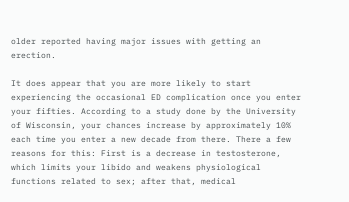older reported having major issues with getting an erection.

It does appear that you are more likely to start experiencing the occasional ED complication once you enter your fifties. According to a study done by the University of Wisconsin, your chances increase by approximately 10% each time you enter a new decade from there. There a few reasons for this: First is a decrease in testosterone, which limits your libido and weakens physiological functions related to sex; after that, medical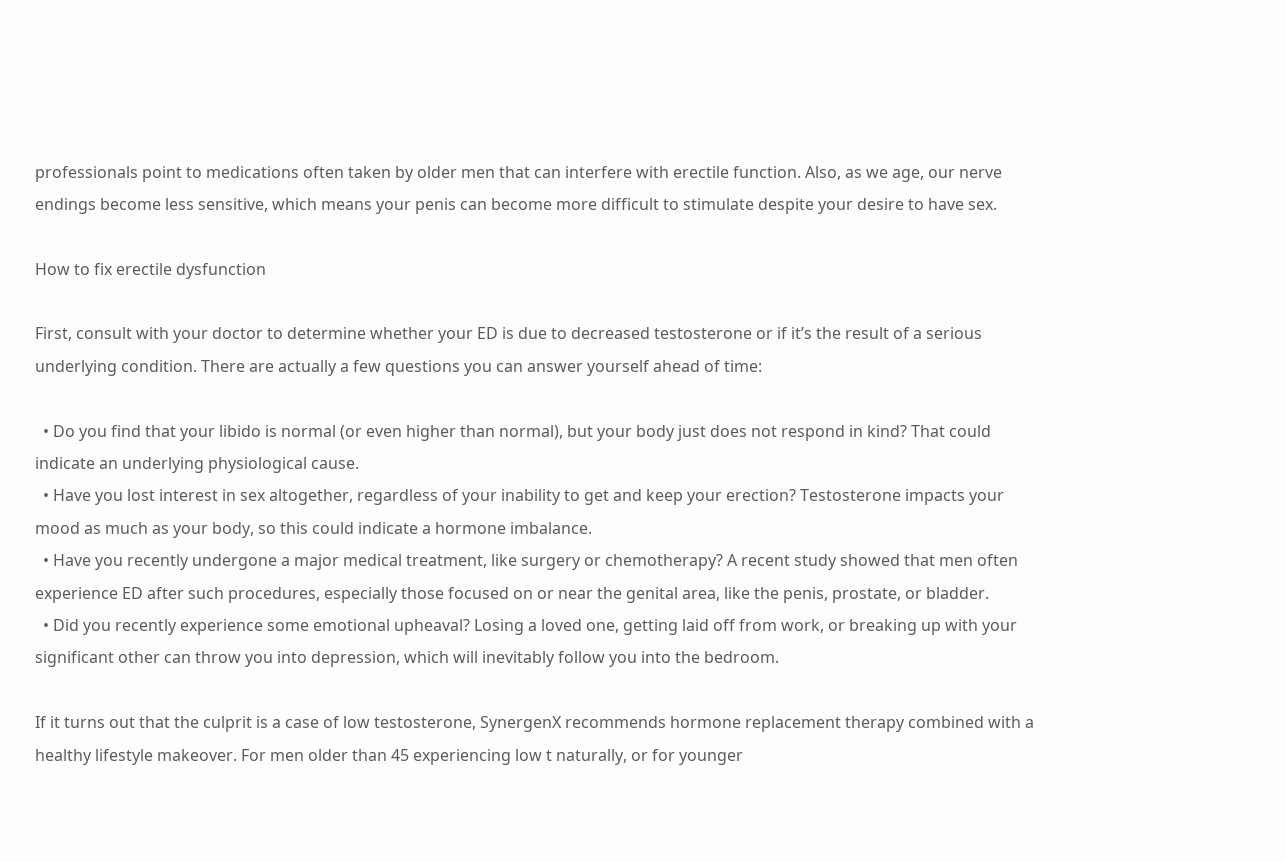professionals point to medications often taken by older men that can interfere with erectile function. Also, as we age, our nerve endings become less sensitive, which means your penis can become more difficult to stimulate despite your desire to have sex.

How to fix erectile dysfunction

First, consult with your doctor to determine whether your ED is due to decreased testosterone or if it’s the result of a serious underlying condition. There are actually a few questions you can answer yourself ahead of time:

  • Do you find that your libido is normal (or even higher than normal), but your body just does not respond in kind? That could indicate an underlying physiological cause.
  • Have you lost interest in sex altogether, regardless of your inability to get and keep your erection? Testosterone impacts your mood as much as your body, so this could indicate a hormone imbalance.
  • Have you recently undergone a major medical treatment, like surgery or chemotherapy? A recent study showed that men often experience ED after such procedures, especially those focused on or near the genital area, like the penis, prostate, or bladder.
  • Did you recently experience some emotional upheaval? Losing a loved one, getting laid off from work, or breaking up with your significant other can throw you into depression, which will inevitably follow you into the bedroom.

If it turns out that the culprit is a case of low testosterone, SynergenX recommends hormone replacement therapy combined with a healthy lifestyle makeover. For men older than 45 experiencing low t naturally, or for younger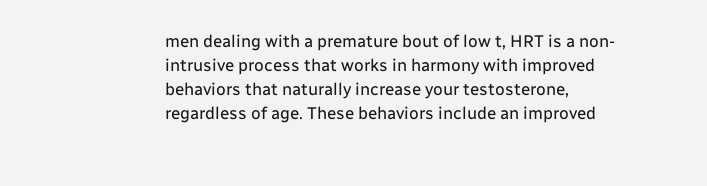men dealing with a premature bout of low t, HRT is a non-intrusive process that works in harmony with improved behaviors that naturally increase your testosterone, regardless of age. These behaviors include an improved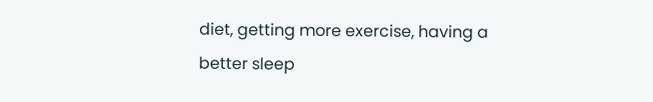diet, getting more exercise, having a better sleep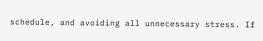schedule, and avoiding all unnecessary stress. If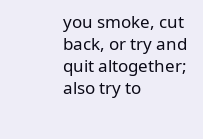you smoke, cut back, or try and quit altogether; also try to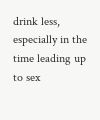drink less, especially in the time leading up to sex